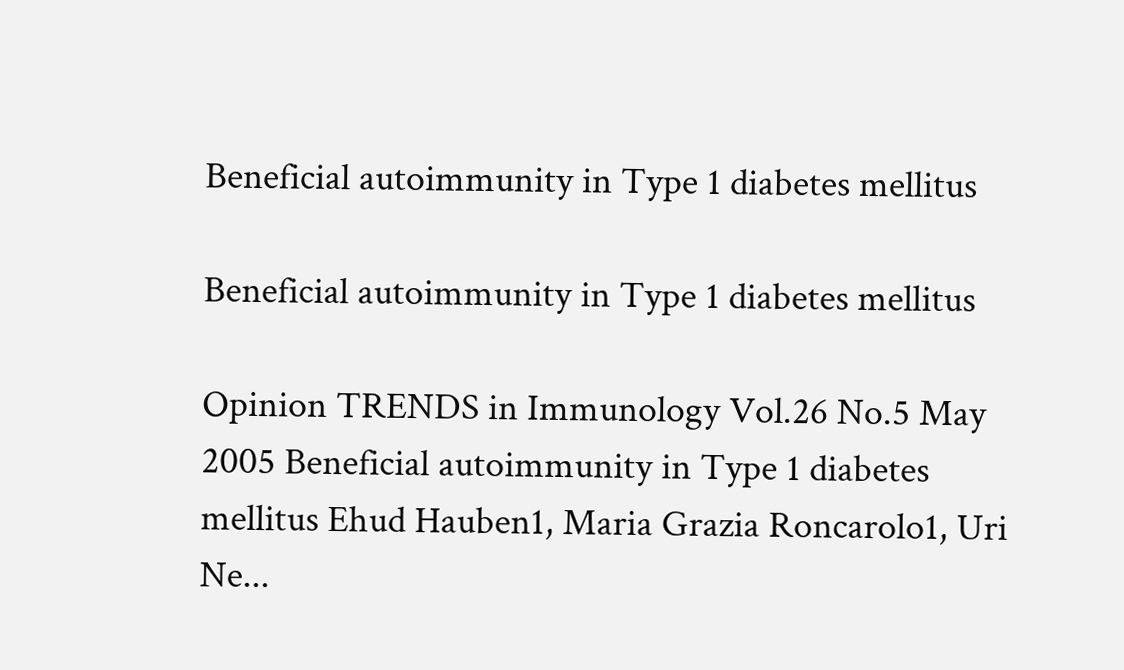Beneficial autoimmunity in Type 1 diabetes mellitus

Beneficial autoimmunity in Type 1 diabetes mellitus

Opinion TRENDS in Immunology Vol.26 No.5 May 2005 Beneficial autoimmunity in Type 1 diabetes mellitus Ehud Hauben1, Maria Grazia Roncarolo1, Uri Ne...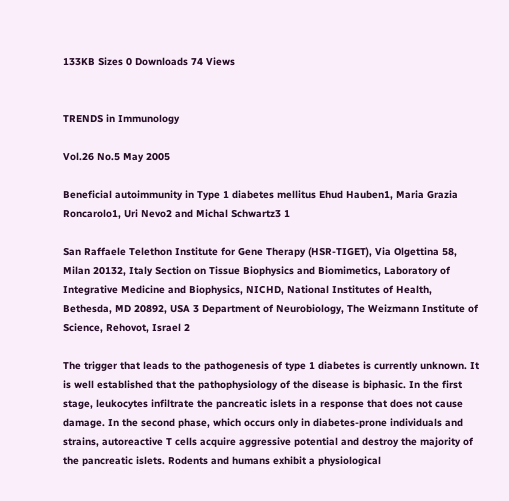133KB Sizes 0 Downloads 74 Views


TRENDS in Immunology

Vol.26 No.5 May 2005

Beneficial autoimmunity in Type 1 diabetes mellitus Ehud Hauben1, Maria Grazia Roncarolo1, Uri Nevo2 and Michal Schwartz3 1

San Raffaele Telethon Institute for Gene Therapy (HSR-TIGET), Via Olgettina 58, Milan 20132, Italy Section on Tissue Biophysics and Biomimetics, Laboratory of Integrative Medicine and Biophysics, NICHD, National Institutes of Health, Bethesda, MD 20892, USA 3 Department of Neurobiology, The Weizmann Institute of Science, Rehovot, Israel 2

The trigger that leads to the pathogenesis of type 1 diabetes is currently unknown. It is well established that the pathophysiology of the disease is biphasic. In the first stage, leukocytes infiltrate the pancreatic islets in a response that does not cause damage. In the second phase, which occurs only in diabetes-prone individuals and strains, autoreactive T cells acquire aggressive potential and destroy the majority of the pancreatic islets. Rodents and humans exhibit a physiological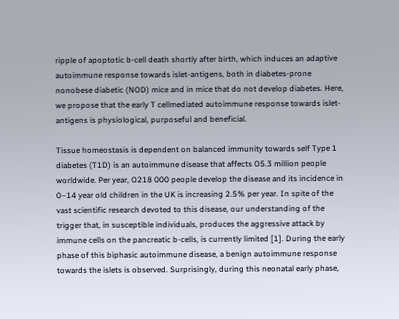ripple of apoptotic b-cell death shortly after birth, which induces an adaptive autoimmune response towards islet-antigens, both in diabetes-prone nonobese diabetic (NOD) mice and in mice that do not develop diabetes. Here, we propose that the early T cellmediated autoimmune response towards islet-antigens is physiological, purposeful and beneficial.

Tissue homeostasis is dependent on balanced immunity towards self Type 1 diabetes (T1D) is an autoimmune disease that affects O5.3 million people worldwide. Per year, O218 000 people develop the disease and its incidence in 0–14 year old children in the UK is increasing 2.5% per year. In spite of the vast scientific research devoted to this disease, our understanding of the trigger that, in susceptible individuals, produces the aggressive attack by immune cells on the pancreatic b-cells, is currently limited [1]. During the early phase of this biphasic autoimmune disease, a benign autoimmune response towards the islets is observed. Surprisingly, during this neonatal early phase,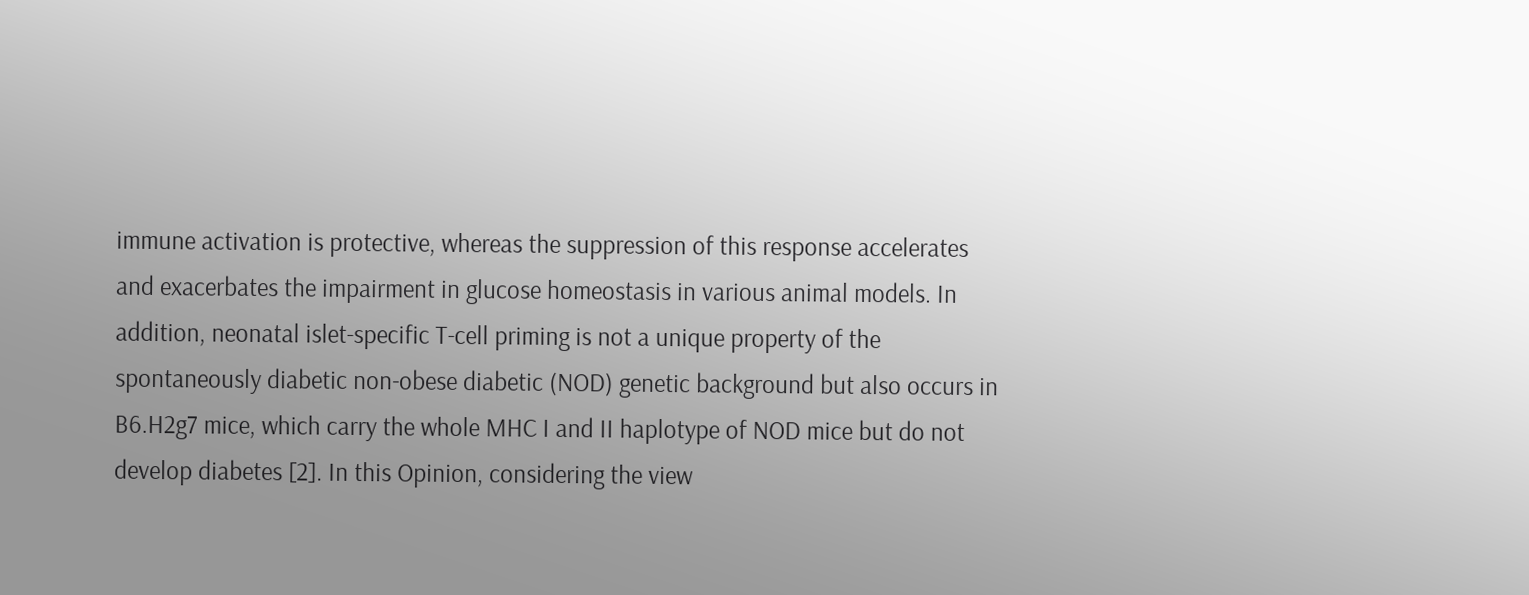immune activation is protective, whereas the suppression of this response accelerates and exacerbates the impairment in glucose homeostasis in various animal models. In addition, neonatal islet-specific T-cell priming is not a unique property of the spontaneously diabetic non-obese diabetic (NOD) genetic background but also occurs in B6.H2g7 mice, which carry the whole MHC I and II haplotype of NOD mice but do not develop diabetes [2]. In this Opinion, considering the view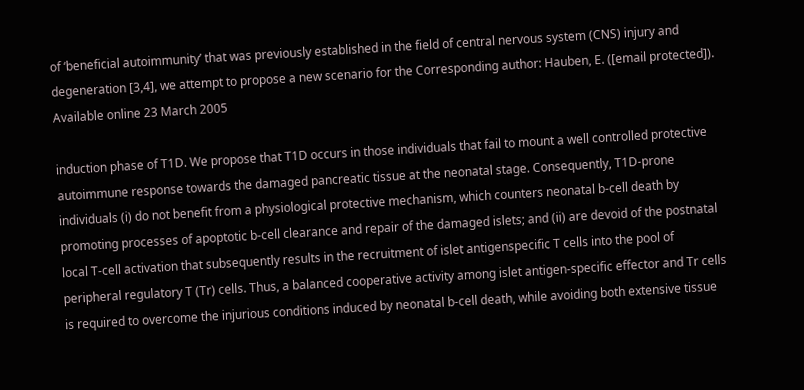of ‘beneficial autoimmunity’ that was previously established in the field of central nervous system (CNS) injury and degeneration [3,4], we attempt to propose a new scenario for the Corresponding author: Hauben, E. ([email protected]). Available online 23 March 2005

induction phase of T1D. We propose that T1D occurs in those individuals that fail to mount a well controlled protective autoimmune response towards the damaged pancreatic tissue at the neonatal stage. Consequently, T1D-prone individuals (i) do not benefit from a physiological protective mechanism, which counters neonatal b-cell death by promoting processes of apoptotic b-cell clearance and repair of the damaged islets; and (ii) are devoid of the postnatal local T-cell activation that subsequently results in the recruitment of islet antigenspecific T cells into the pool of peripheral regulatory T (Tr) cells. Thus, a balanced cooperative activity among islet antigen-specific effector and Tr cells is required to overcome the injurious conditions induced by neonatal b-cell death, while avoiding both extensive tissue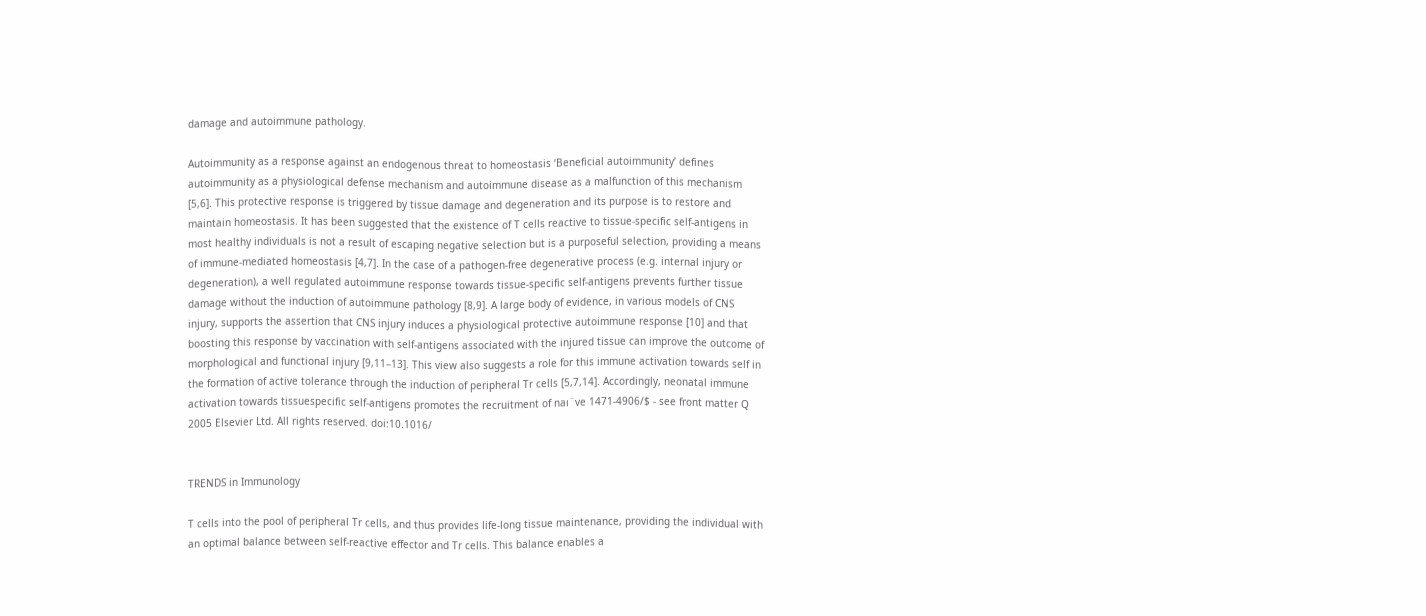damage and autoimmune pathology.

Autoimmunity as a response against an endogenous threat to homeostasis ‘Beneficial autoimmunity’ defines autoimmunity as a physiological defense mechanism and autoimmune disease as a malfunction of this mechanism [5,6]. This protective response is triggered by tissue damage and degeneration and its purpose is to restore and maintain homeostasis. It has been suggested that the existence of T cells reactive to tissue-specific self-antigens in most healthy individuals is not a result of escaping negative selection but is a purposeful selection, providing a means of immune-mediated homeostasis [4,7]. In the case of a pathogen-free degenerative process (e.g. internal injury or degeneration), a well regulated autoimmune response towards tissue-specific self-antigens prevents further tissue damage without the induction of autoimmune pathology [8,9]. A large body of evidence, in various models of CNS injury, supports the assertion that CNS injury induces a physiological protective autoimmune response [10] and that boosting this response by vaccination with self-antigens associated with the injured tissue can improve the outcome of morphological and functional injury [9,11–13]. This view also suggests a role for this immune activation towards self in the formation of active tolerance through the induction of peripheral Tr cells [5,7,14]. Accordingly, neonatal immune activation towards tissuespecific self-antigens promotes the recruitment of naı¨ve 1471-4906/$ - see front matter Q 2005 Elsevier Ltd. All rights reserved. doi:10.1016/


TRENDS in Immunology

T cells into the pool of peripheral Tr cells, and thus provides life-long tissue maintenance, providing the individual with an optimal balance between self-reactive effector and Tr cells. This balance enables a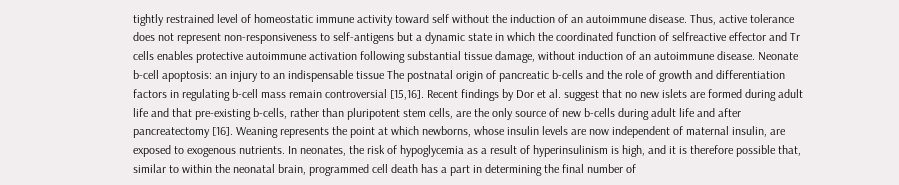tightly restrained level of homeostatic immune activity toward self without the induction of an autoimmune disease. Thus, active tolerance does not represent non-responsiveness to self-antigens but a dynamic state in which the coordinated function of selfreactive effector and Tr cells enables protective autoimmune activation following substantial tissue damage, without induction of an autoimmune disease. Neonate b-cell apoptosis: an injury to an indispensable tissue The postnatal origin of pancreatic b-cells and the role of growth and differentiation factors in regulating b-cell mass remain controversial [15,16]. Recent findings by Dor et al. suggest that no new islets are formed during adult life and that pre-existing b-cells, rather than pluripotent stem cells, are the only source of new b-cells during adult life and after pancreatectomy [16]. Weaning represents the point at which newborns, whose insulin levels are now independent of maternal insulin, are exposed to exogenous nutrients. In neonates, the risk of hypoglycemia as a result of hyperinsulinism is high, and it is therefore possible that, similar to within the neonatal brain, programmed cell death has a part in determining the final number of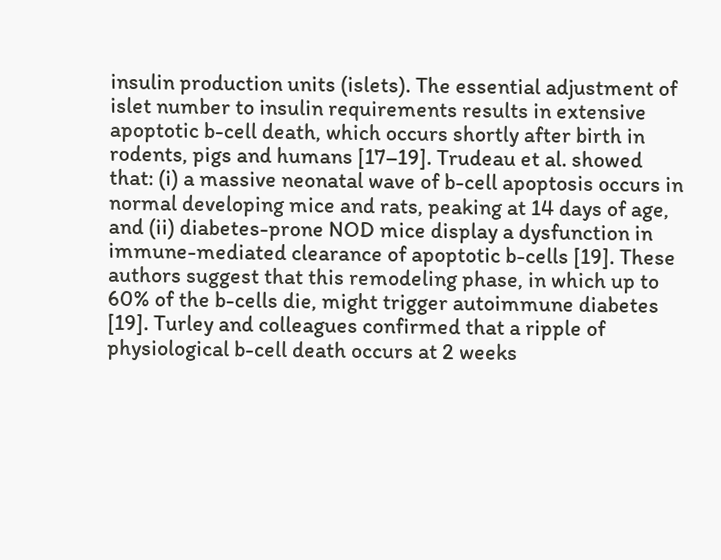insulin production units (islets). The essential adjustment of islet number to insulin requirements results in extensive apoptotic b-cell death, which occurs shortly after birth in rodents, pigs and humans [17–19]. Trudeau et al. showed that: (i) a massive neonatal wave of b-cell apoptosis occurs in normal developing mice and rats, peaking at 14 days of age, and (ii) diabetes-prone NOD mice display a dysfunction in immune-mediated clearance of apoptotic b-cells [19]. These authors suggest that this remodeling phase, in which up to 60% of the b-cells die, might trigger autoimmune diabetes [19]. Turley and colleagues confirmed that a ripple of physiological b-cell death occurs at 2 weeks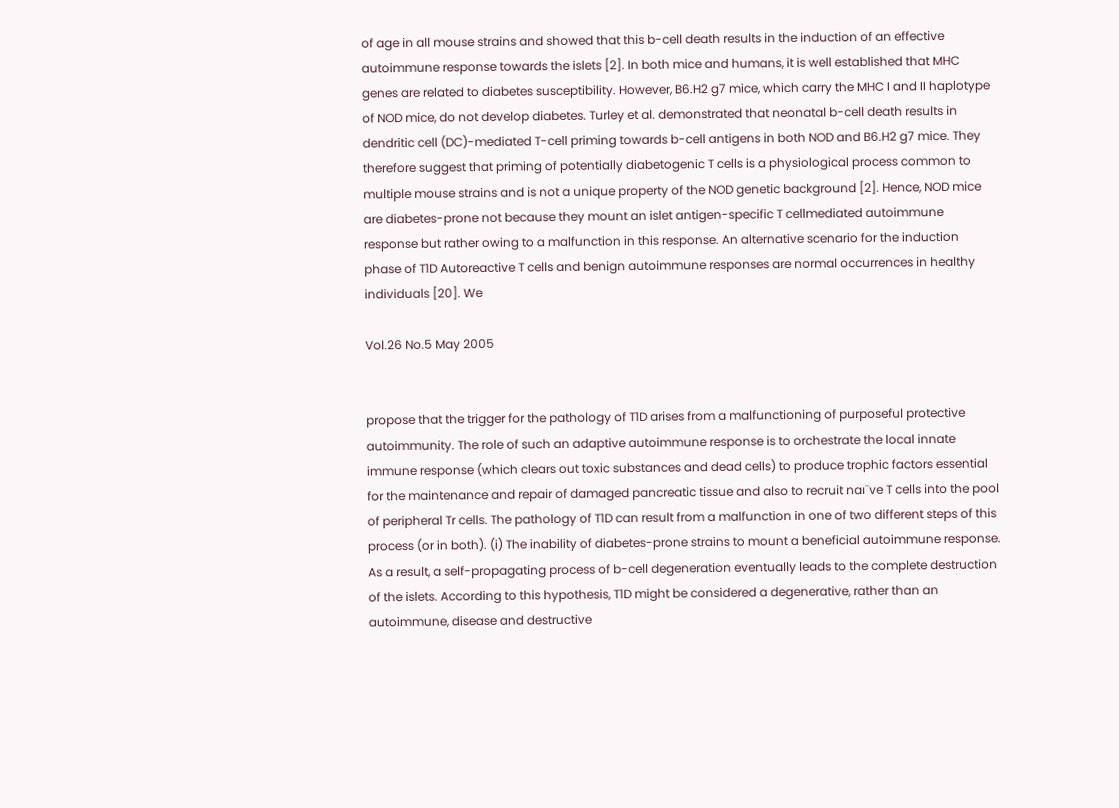of age in all mouse strains and showed that this b-cell death results in the induction of an effective autoimmune response towards the islets [2]. In both mice and humans, it is well established that MHC genes are related to diabetes susceptibility. However, B6.H2 g7 mice, which carry the MHC I and II haplotype of NOD mice, do not develop diabetes. Turley et al. demonstrated that neonatal b-cell death results in dendritic cell (DC)-mediated T-cell priming towards b-cell antigens in both NOD and B6.H2 g7 mice. They therefore suggest that priming of potentially diabetogenic T cells is a physiological process common to multiple mouse strains and is not a unique property of the NOD genetic background [2]. Hence, NOD mice are diabetes-prone not because they mount an islet antigen-specific T cellmediated autoimmune response but rather owing to a malfunction in this response. An alternative scenario for the induction phase of T1D Autoreactive T cells and benign autoimmune responses are normal occurrences in healthy individuals [20]. We

Vol.26 No.5 May 2005


propose that the trigger for the pathology of T1D arises from a malfunctioning of purposeful protective autoimmunity. The role of such an adaptive autoimmune response is to orchestrate the local innate immune response (which clears out toxic substances and dead cells) to produce trophic factors essential for the maintenance and repair of damaged pancreatic tissue and also to recruit naı¨ve T cells into the pool of peripheral Tr cells. The pathology of T1D can result from a malfunction in one of two different steps of this process (or in both). (i) The inability of diabetes-prone strains to mount a beneficial autoimmune response. As a result, a self-propagating process of b-cell degeneration eventually leads to the complete destruction of the islets. According to this hypothesis, T1D might be considered a degenerative, rather than an autoimmune, disease and destructive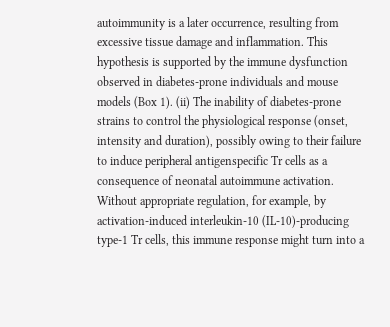autoimmunity is a later occurrence, resulting from excessive tissue damage and inflammation. This hypothesis is supported by the immune dysfunction observed in diabetes-prone individuals and mouse models (Box 1). (ii) The inability of diabetes-prone strains to control the physiological response (onset, intensity and duration), possibly owing to their failure to induce peripheral antigenspecific Tr cells as a consequence of neonatal autoimmune activation. Without appropriate regulation, for example, by activation-induced interleukin-10 (IL-10)-producing type-1 Tr cells, this immune response might turn into a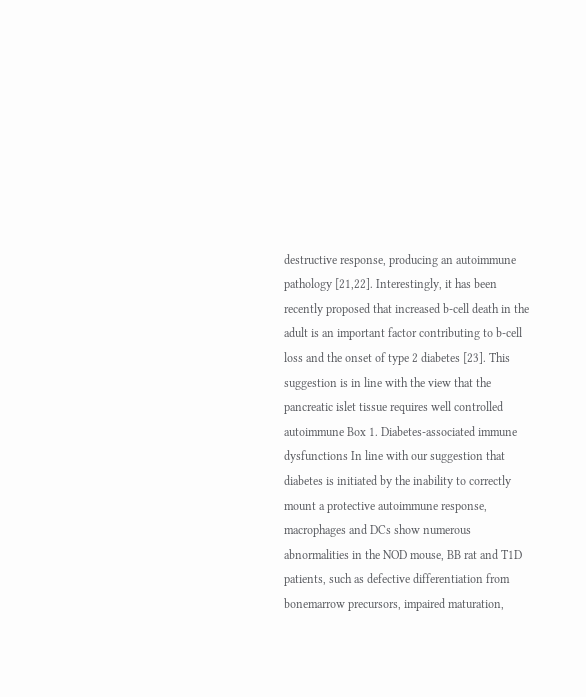destructive response, producing an autoimmune pathology [21,22]. Interestingly, it has been recently proposed that increased b-cell death in the adult is an important factor contributing to b-cell loss and the onset of type 2 diabetes [23]. This suggestion is in line with the view that the pancreatic islet tissue requires well controlled autoimmune Box 1. Diabetes-associated immune dysfunctions In line with our suggestion that diabetes is initiated by the inability to correctly mount a protective autoimmune response, macrophages and DCs show numerous abnormalities in the NOD mouse, BB rat and T1D patients, such as defective differentiation from bonemarrow precursors, impaired maturation,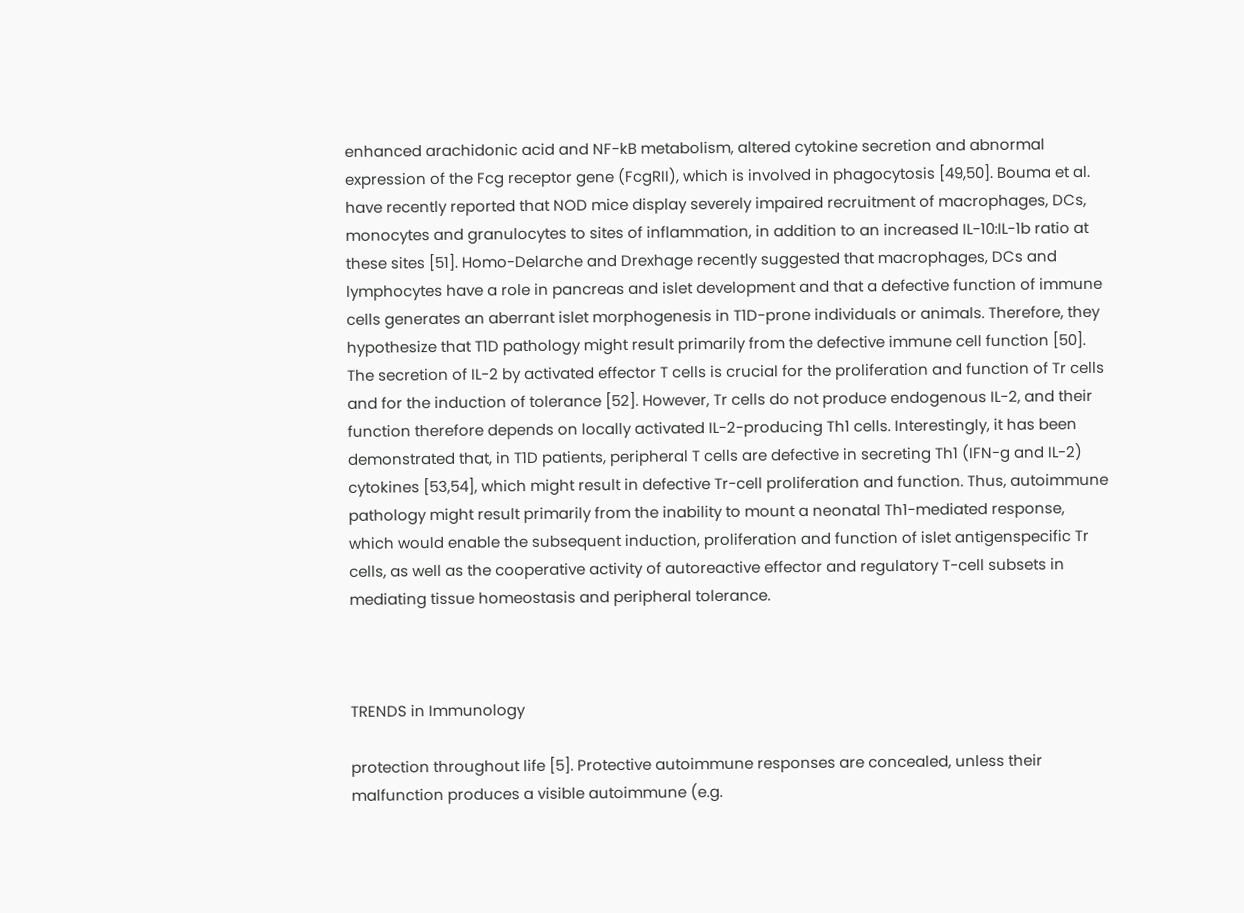enhanced arachidonic acid and NF-kB metabolism, altered cytokine secretion and abnormal expression of the Fcg receptor gene (FcgRII), which is involved in phagocytosis [49,50]. Bouma et al. have recently reported that NOD mice display severely impaired recruitment of macrophages, DCs, monocytes and granulocytes to sites of inflammation, in addition to an increased IL-10:IL-1b ratio at these sites [51]. Homo-Delarche and Drexhage recently suggested that macrophages, DCs and lymphocytes have a role in pancreas and islet development and that a defective function of immune cells generates an aberrant islet morphogenesis in T1D-prone individuals or animals. Therefore, they hypothesize that T1D pathology might result primarily from the defective immune cell function [50]. The secretion of IL-2 by activated effector T cells is crucial for the proliferation and function of Tr cells and for the induction of tolerance [52]. However, Tr cells do not produce endogenous IL-2, and their function therefore depends on locally activated IL-2-producing Th1 cells. Interestingly, it has been demonstrated that, in T1D patients, peripheral T cells are defective in secreting Th1 (IFN-g and IL-2) cytokines [53,54], which might result in defective Tr-cell proliferation and function. Thus, autoimmune pathology might result primarily from the inability to mount a neonatal Th1-mediated response, which would enable the subsequent induction, proliferation and function of islet antigenspecific Tr cells, as well as the cooperative activity of autoreactive effector and regulatory T-cell subsets in mediating tissue homeostasis and peripheral tolerance.



TRENDS in Immunology

protection throughout life [5]. Protective autoimmune responses are concealed, unless their malfunction produces a visible autoimmune (e.g.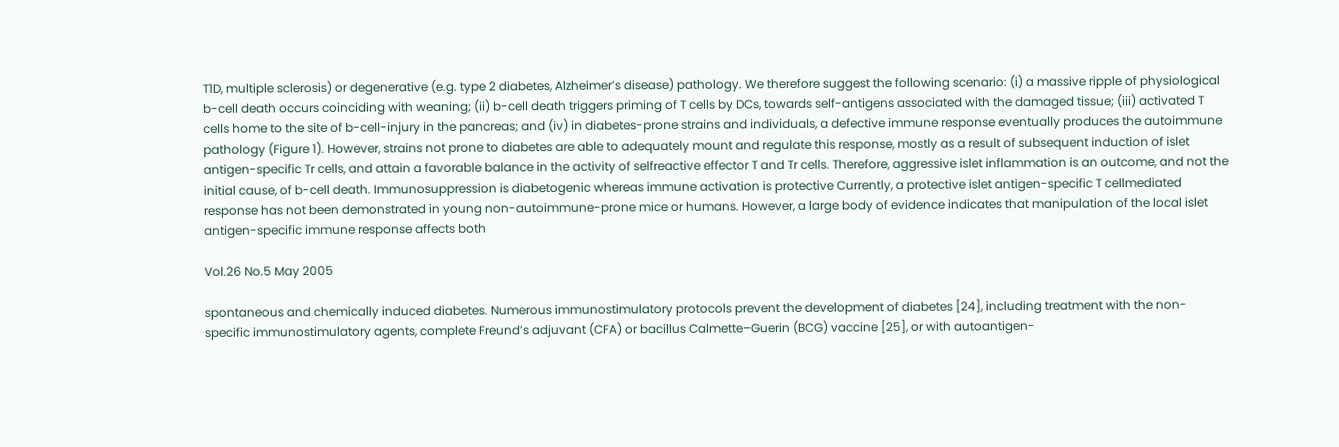T1D, multiple sclerosis) or degenerative (e.g. type 2 diabetes, Alzheimer’s disease) pathology. We therefore suggest the following scenario: (i) a massive ripple of physiological b-cell death occurs coinciding with weaning; (ii) b-cell death triggers priming of T cells by DCs, towards self-antigens associated with the damaged tissue; (iii) activated T cells home to the site of b-cell-injury in the pancreas; and (iv) in diabetes-prone strains and individuals, a defective immune response eventually produces the autoimmune pathology (Figure 1). However, strains not prone to diabetes are able to adequately mount and regulate this response, mostly as a result of subsequent induction of islet antigen-specific Tr cells, and attain a favorable balance in the activity of selfreactive effector T and Tr cells. Therefore, aggressive islet inflammation is an outcome, and not the initial cause, of b-cell death. Immunosuppression is diabetogenic whereas immune activation is protective Currently, a protective islet antigen-specific T cellmediated response has not been demonstrated in young non-autoimmune-prone mice or humans. However, a large body of evidence indicates that manipulation of the local islet antigen-specific immune response affects both

Vol.26 No.5 May 2005

spontaneous and chemically induced diabetes. Numerous immunostimulatory protocols prevent the development of diabetes [24], including treatment with the non-specific immunostimulatory agents, complete Freund’s adjuvant (CFA) or bacillus Calmette–Guerin (BCG) vaccine [25], or with autoantigen-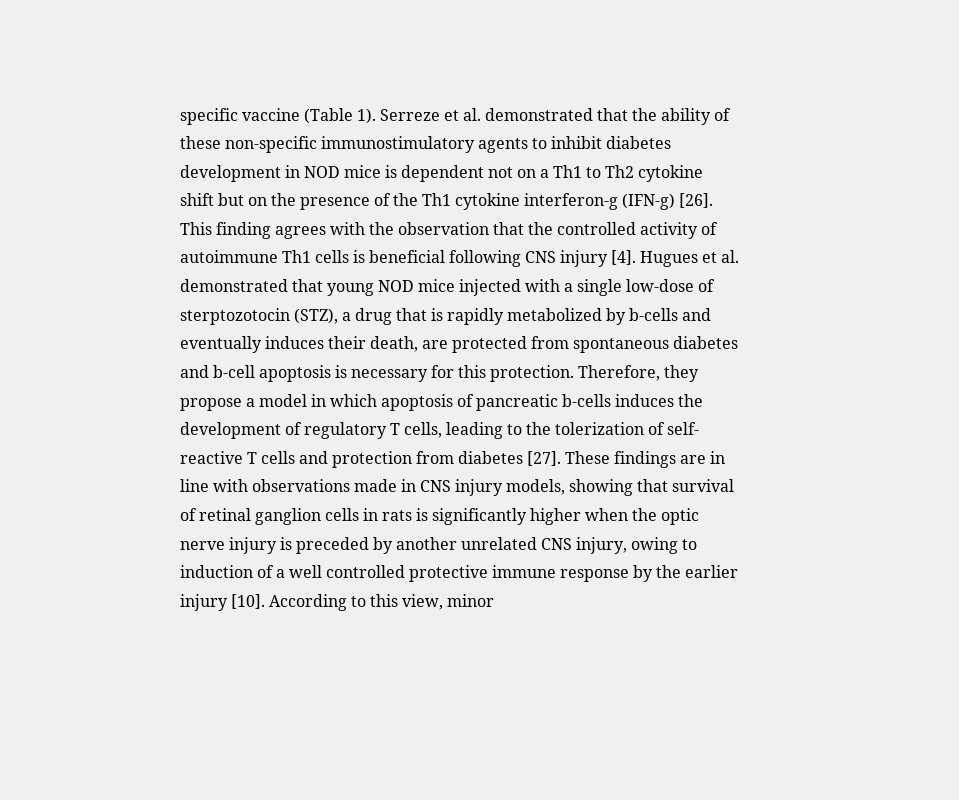specific vaccine (Table 1). Serreze et al. demonstrated that the ability of these non-specific immunostimulatory agents to inhibit diabetes development in NOD mice is dependent not on a Th1 to Th2 cytokine shift but on the presence of the Th1 cytokine interferon-g (IFN-g) [26]. This finding agrees with the observation that the controlled activity of autoimmune Th1 cells is beneficial following CNS injury [4]. Hugues et al. demonstrated that young NOD mice injected with a single low-dose of sterptozotocin (STZ), a drug that is rapidly metabolized by b-cells and eventually induces their death, are protected from spontaneous diabetes and b-cell apoptosis is necessary for this protection. Therefore, they propose a model in which apoptosis of pancreatic b-cells induces the development of regulatory T cells, leading to the tolerization of self-reactive T cells and protection from diabetes [27]. These findings are in line with observations made in CNS injury models, showing that survival of retinal ganglion cells in rats is significantly higher when the optic nerve injury is preceded by another unrelated CNS injury, owing to induction of a well controlled protective immune response by the earlier injury [10]. According to this view, minor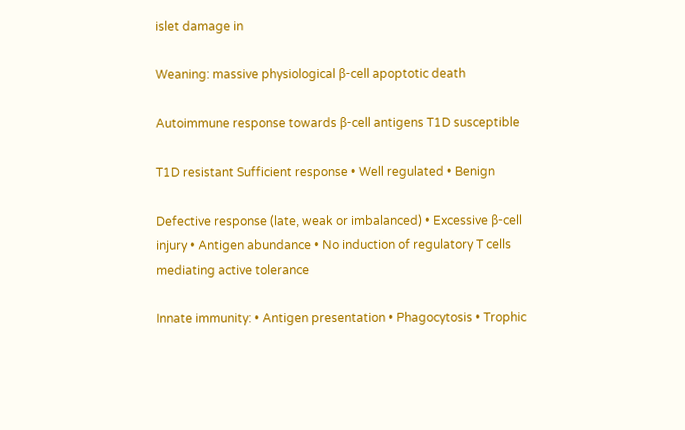islet damage in

Weaning: massive physiological β-cell apoptotic death

Autoimmune response towards β-cell antigens T1D susceptible

T1D resistant Sufficient response • Well regulated • Benign

Defective response (late, weak or imbalanced) • Excessive β-cell injury • Antigen abundance • No induction of regulatory T cells mediating active tolerance

Innate immunity: • Antigen presentation • Phagocytosis • Trophic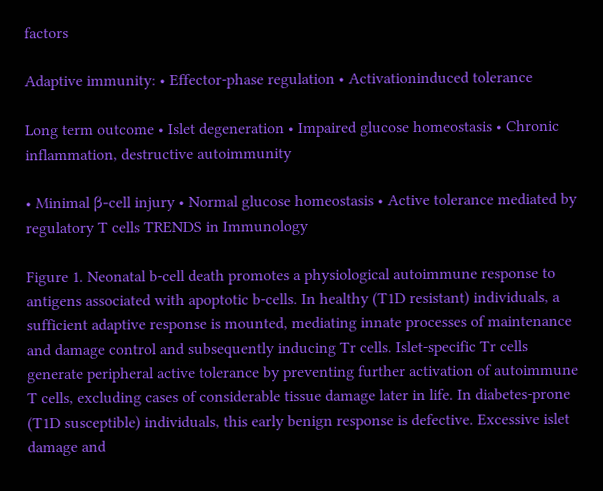factors

Adaptive immunity: • Effector-phase regulation • Activationinduced tolerance

Long term outcome • Islet degeneration • Impaired glucose homeostasis • Chronic inflammation, destructive autoimmunity

• Minimal β-cell injury • Normal glucose homeostasis • Active tolerance mediated by regulatory T cells TRENDS in Immunology

Figure 1. Neonatal b-cell death promotes a physiological autoimmune response to antigens associated with apoptotic b-cells. In healthy (T1D resistant) individuals, a sufficient adaptive response is mounted, mediating innate processes of maintenance and damage control and subsequently inducing Tr cells. Islet-specific Tr cells generate peripheral active tolerance by preventing further activation of autoimmune T cells, excluding cases of considerable tissue damage later in life. In diabetes-prone (T1D susceptible) individuals, this early benign response is defective. Excessive islet damage and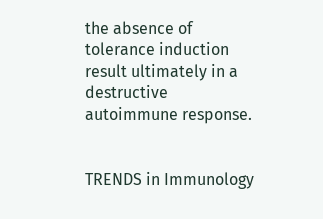the absence of tolerance induction result ultimately in a destructive autoimmune response.


TRENDS in Immunology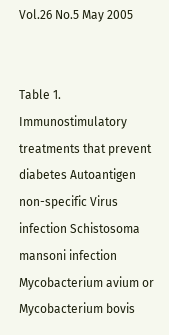Vol.26 No.5 May 2005


Table 1. Immunostimulatory treatments that prevent diabetes Autoantigen non-specific Virus infection Schistosoma mansoni infection Mycobacterium avium or Mycobacterium bovis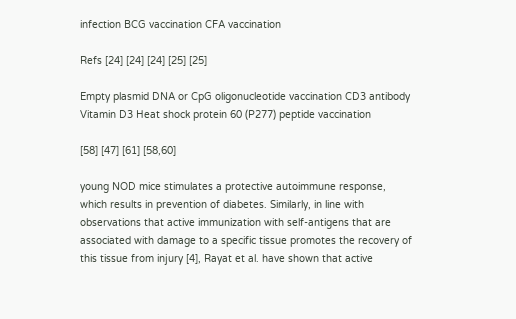infection BCG vaccination CFA vaccination

Refs [24] [24] [24] [25] [25]

Empty plasmid DNA or CpG oligonucleotide vaccination CD3 antibody Vitamin D3 Heat shock protein 60 (P277) peptide vaccination

[58] [47] [61] [58,60]

young NOD mice stimulates a protective autoimmune response, which results in prevention of diabetes. Similarly, in line with observations that active immunization with self-antigens that are associated with damage to a specific tissue promotes the recovery of this tissue from injury [4], Rayat et al. have shown that active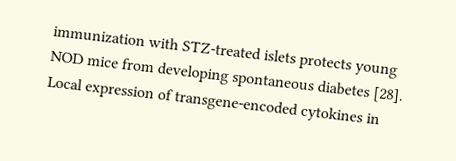immunization with STZ-treated islets protects young NOD mice from developing spontaneous diabetes [28]. Local expression of transgene-encoded cytokines in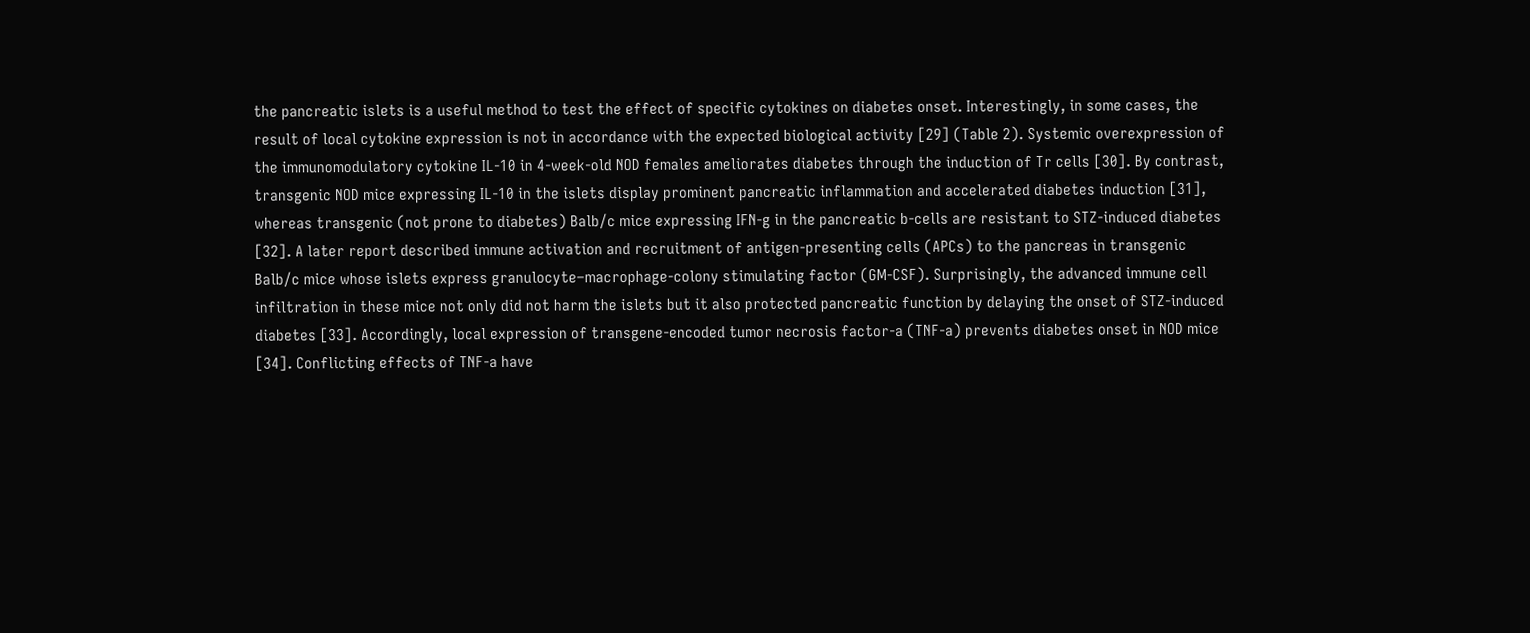the pancreatic islets is a useful method to test the effect of specific cytokines on diabetes onset. Interestingly, in some cases, the result of local cytokine expression is not in accordance with the expected biological activity [29] (Table 2). Systemic overexpression of the immunomodulatory cytokine IL-10 in 4-week-old NOD females ameliorates diabetes through the induction of Tr cells [30]. By contrast, transgenic NOD mice expressing IL-10 in the islets display prominent pancreatic inflammation and accelerated diabetes induction [31], whereas transgenic (not prone to diabetes) Balb/c mice expressing IFN-g in the pancreatic b-cells are resistant to STZ-induced diabetes [32]. A later report described immune activation and recruitment of antigen-presenting cells (APCs) to the pancreas in transgenic Balb/c mice whose islets express granulocyte–macrophage-colony stimulating factor (GM-CSF). Surprisingly, the advanced immune cell infiltration in these mice not only did not harm the islets but it also protected pancreatic function by delaying the onset of STZ-induced diabetes [33]. Accordingly, local expression of transgene-encoded tumor necrosis factor-a (TNF-a) prevents diabetes onset in NOD mice [34]. Conflicting effects of TNF-a have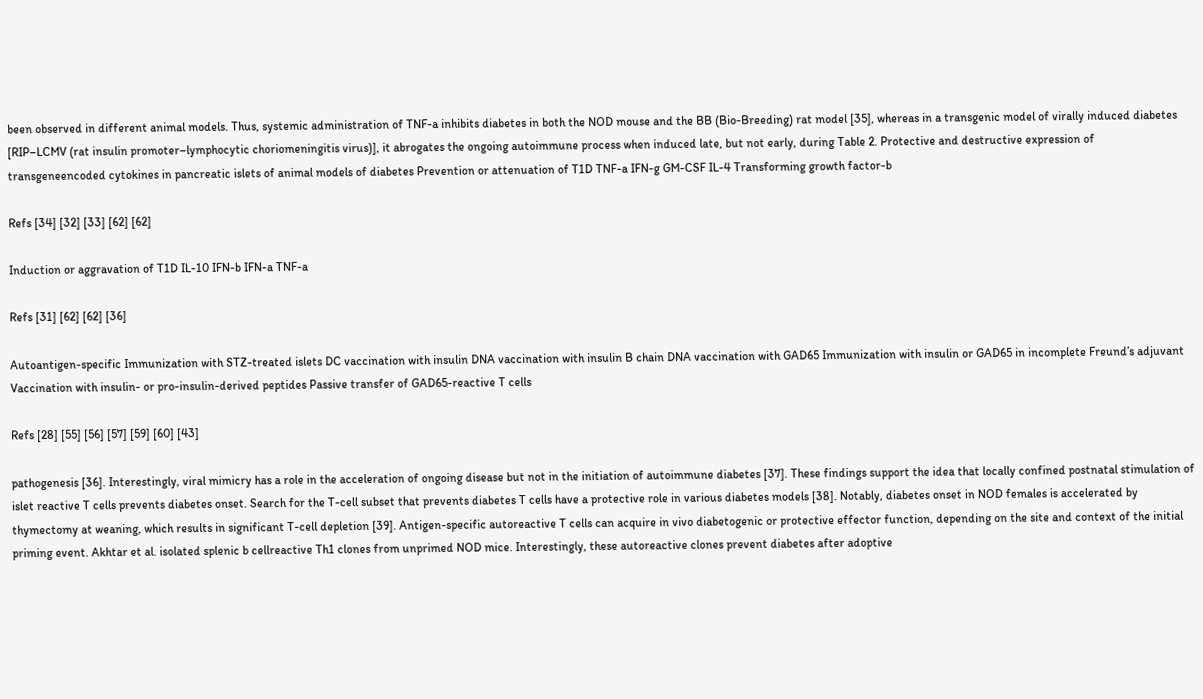been observed in different animal models. Thus, systemic administration of TNF-a inhibits diabetes in both the NOD mouse and the BB (Bio-Breeding) rat model [35], whereas in a transgenic model of virally induced diabetes [RIP–LCMV (rat insulin promoter–lymphocytic choriomeningitis virus)], it abrogates the ongoing autoimmune process when induced late, but not early, during Table 2. Protective and destructive expression of transgeneencoded cytokines in pancreatic islets of animal models of diabetes Prevention or attenuation of T1D TNF-a IFN-g GM-CSF IL-4 Transforming growth factor-b

Refs [34] [32] [33] [62] [62]

Induction or aggravation of T1D IL-10 IFN-b IFN-a TNF-a

Refs [31] [62] [62] [36]

Autoantigen-specific Immunization with STZ-treated islets DC vaccination with insulin DNA vaccination with insulin B chain DNA vaccination with GAD65 Immunization with insulin or GAD65 in incomplete Freund’s adjuvant Vaccination with insulin- or pro-insulin-derived peptides Passive transfer of GAD65-reactive T cells

Refs [28] [55] [56] [57] [59] [60] [43]

pathogenesis [36]. Interestingly, viral mimicry has a role in the acceleration of ongoing disease but not in the initiation of autoimmune diabetes [37]. These findings support the idea that locally confined postnatal stimulation of islet reactive T cells prevents diabetes onset. Search for the T-cell subset that prevents diabetes T cells have a protective role in various diabetes models [38]. Notably, diabetes onset in NOD females is accelerated by thymectomy at weaning, which results in significant T-cell depletion [39]. Antigen-specific autoreactive T cells can acquire in vivo diabetogenic or protective effector function, depending on the site and context of the initial priming event. Akhtar et al. isolated splenic b cellreactive Th1 clones from unprimed NOD mice. Interestingly, these autoreactive clones prevent diabetes after adoptive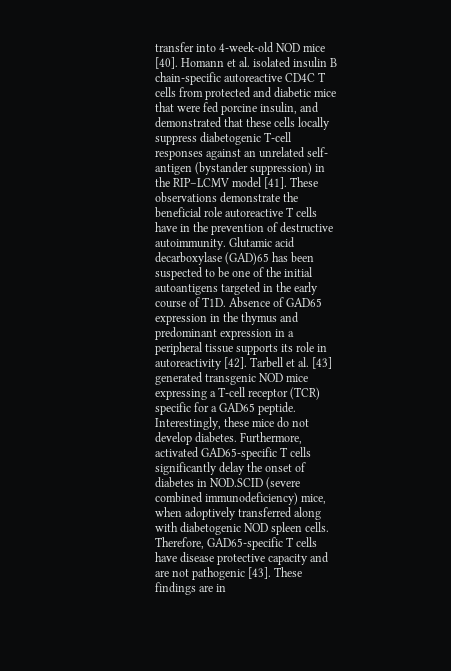transfer into 4-week-old NOD mice [40]. Homann et al. isolated insulin B chain-specific autoreactive CD4C T cells from protected and diabetic mice that were fed porcine insulin, and demonstrated that these cells locally suppress diabetogenic T-cell responses against an unrelated self-antigen (bystander suppression) in the RIP–LCMV model [41]. These observations demonstrate the beneficial role autoreactive T cells have in the prevention of destructive autoimmunity. Glutamic acid decarboxylase (GAD)65 has been suspected to be one of the initial autoantigens targeted in the early course of T1D. Absence of GAD65 expression in the thymus and predominant expression in a peripheral tissue supports its role in autoreactivity [42]. Tarbell et al. [43] generated transgenic NOD mice expressing a T-cell receptor (TCR) specific for a GAD65 peptide. Interestingly, these mice do not develop diabetes. Furthermore, activated GAD65-specific T cells significantly delay the onset of diabetes in NOD.SCID (severe combined immunodeficiency) mice, when adoptively transferred along with diabetogenic NOD spleen cells. Therefore, GAD65-specific T cells have disease protective capacity and are not pathogenic [43]. These findings are in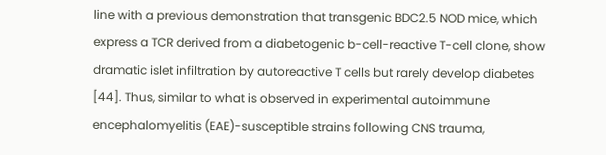line with a previous demonstration that transgenic BDC2.5 NOD mice, which express a TCR derived from a diabetogenic b-cell-reactive T-cell clone, show dramatic islet infiltration by autoreactive T cells but rarely develop diabetes [44]. Thus, similar to what is observed in experimental autoimmune encephalomyelitis (EAE)-susceptible strains following CNS trauma,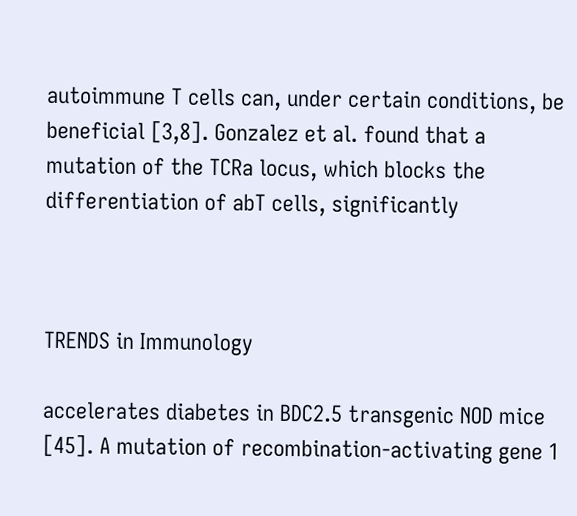autoimmune T cells can, under certain conditions, be beneficial [3,8]. Gonzalez et al. found that a mutation of the TCRa locus, which blocks the differentiation of abT cells, significantly



TRENDS in Immunology

accelerates diabetes in BDC2.5 transgenic NOD mice [45]. A mutation of recombination-activating gene 1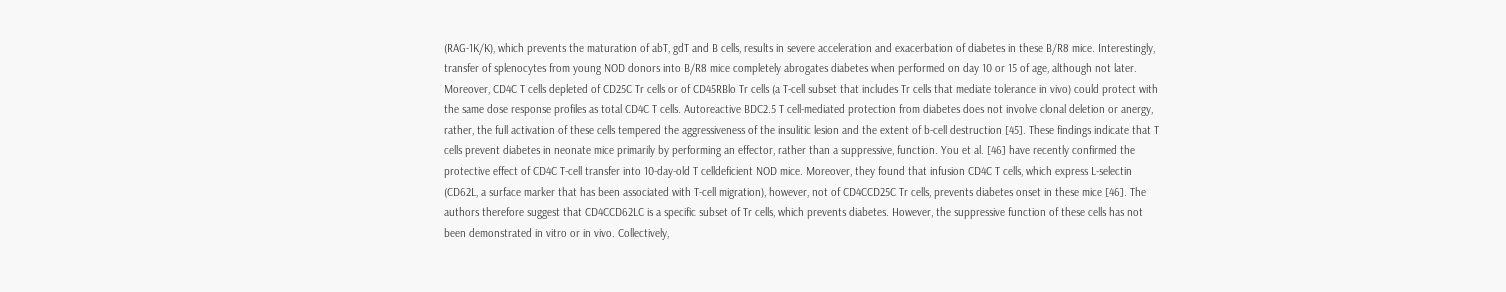(RAG-1K/K), which prevents the maturation of abT, gdT and B cells, results in severe acceleration and exacerbation of diabetes in these B/R8 mice. Interestingly, transfer of splenocytes from young NOD donors into B/R8 mice completely abrogates diabetes when performed on day 10 or 15 of age, although not later. Moreover, CD4C T cells depleted of CD25C Tr cells or of CD45RBlo Tr cells (a T-cell subset that includes Tr cells that mediate tolerance in vivo) could protect with the same dose response profiles as total CD4C T cells. Autoreactive BDC2.5 T cell-mediated protection from diabetes does not involve clonal deletion or anergy, rather, the full activation of these cells tempered the aggressiveness of the insulitic lesion and the extent of b-cell destruction [45]. These findings indicate that T cells prevent diabetes in neonate mice primarily by performing an effector, rather than a suppressive, function. You et al. [46] have recently confirmed the protective effect of CD4C T-cell transfer into 10-day-old T celldeficient NOD mice. Moreover, they found that infusion CD4C T cells, which express L-selectin (CD62L, a surface marker that has been associated with T-cell migration), however, not of CD4CCD25C Tr cells, prevents diabetes onset in these mice [46]. The authors therefore suggest that CD4CCD62LC is a specific subset of Tr cells, which prevents diabetes. However, the suppressive function of these cells has not been demonstrated in vitro or in vivo. Collectively,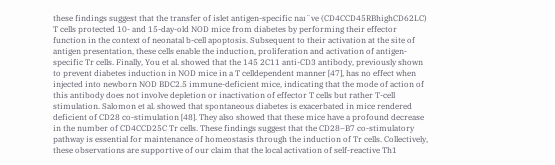these findings suggest that the transfer of islet antigen-specific naı¨ve (CD4CCD45RBhighCD62LC) T cells protected 10- and 15-day-old NOD mice from diabetes by performing their effector function in the context of neonatal b-cell apoptosis. Subsequent to their activation at the site of antigen presentation, these cells enable the induction, proliferation and activation of antigen-specific Tr cells. Finally, You et al. showed that the 145 2C11 anti-CD3 antibody, previously shown to prevent diabetes induction in NOD mice in a T celldependent manner [47], has no effect when injected into newborn NOD BDC2.5 immune-deficient mice, indicating that the mode of action of this antibody does not involve depletion or inactivation of effector T cells but rather T-cell stimulation. Salomon et al. showed that spontaneous diabetes is exacerbated in mice rendered deficient of CD28 co-stimulation [48]. They also showed that these mice have a profound decrease in the number of CD4CCD25C Tr cells. These findings suggest that the CD28–B7 co-stimulatory pathway is essential for maintenance of homeostasis through the induction of Tr cells. Collectively, these observations are supportive of our claim that the local activation of self-reactive Th1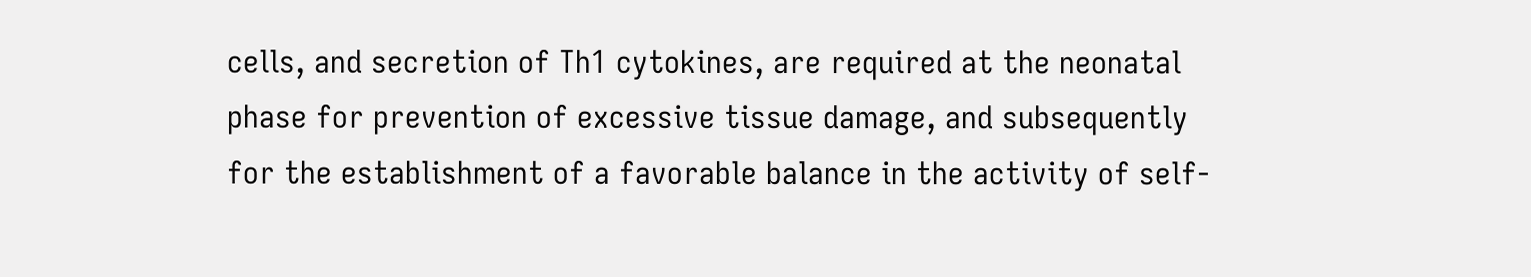cells, and secretion of Th1 cytokines, are required at the neonatal phase for prevention of excessive tissue damage, and subsequently for the establishment of a favorable balance in the activity of self-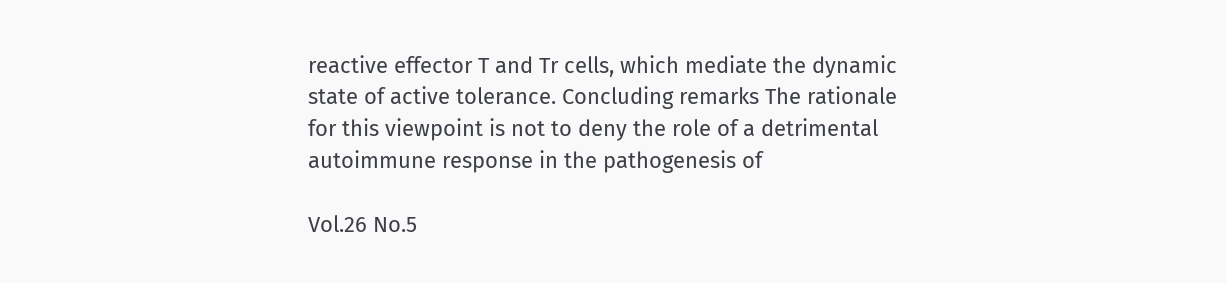reactive effector T and Tr cells, which mediate the dynamic state of active tolerance. Concluding remarks The rationale for this viewpoint is not to deny the role of a detrimental autoimmune response in the pathogenesis of

Vol.26 No.5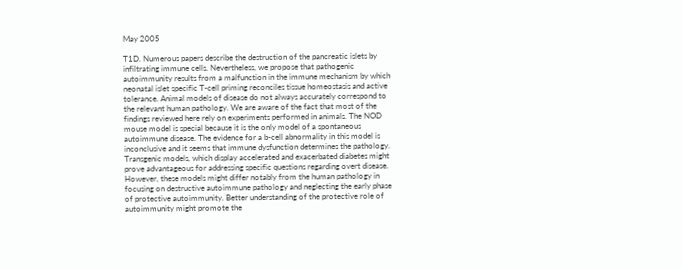May 2005

T1D. Numerous papers describe the destruction of the pancreatic islets by infiltrating immune cells. Nevertheless, we propose that pathogenic autoimmunity results from a malfunction in the immune mechanism by which neonatal islet specific T-cell priming reconciles tissue homeostasis and active tolerance. Animal models of disease do not always accurately correspond to the relevant human pathology. We are aware of the fact that most of the findings reviewed here rely on experiments performed in animals. The NOD mouse model is special because it is the only model of a spontaneous autoimmune disease. The evidence for a b-cell abnormality in this model is inconclusive and it seems that immune dysfunction determines the pathology. Transgenic models, which display accelerated and exacerbated diabetes might prove advantageous for addressing specific questions regarding overt disease. However, these models might differ notably from the human pathology in focusing on destructive autoimmune pathology and neglecting the early phase of protective autoimmunity. Better understanding of the protective role of autoimmunity might promote the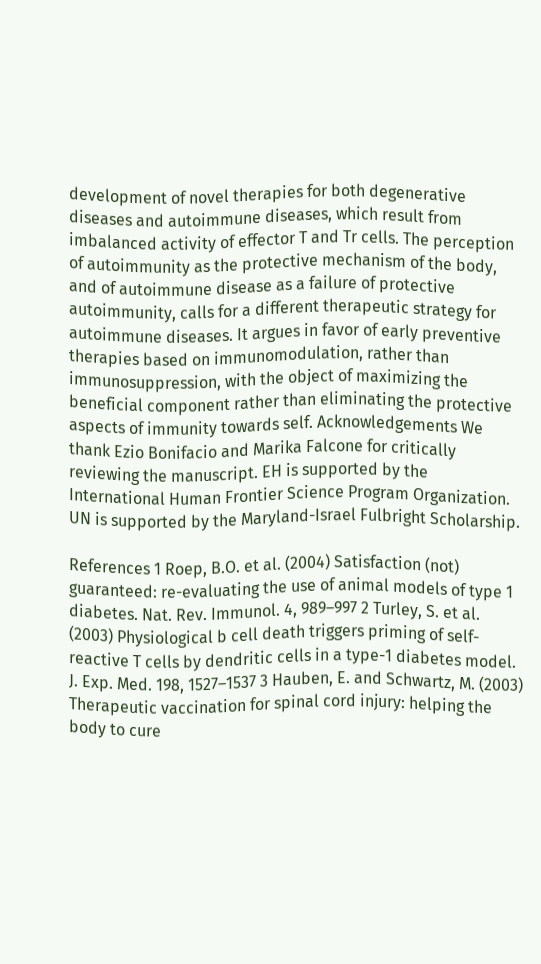development of novel therapies for both degenerative diseases and autoimmune diseases, which result from imbalanced activity of effector T and Tr cells. The perception of autoimmunity as the protective mechanism of the body, and of autoimmune disease as a failure of protective autoimmunity, calls for a different therapeutic strategy for autoimmune diseases. It argues in favor of early preventive therapies based on immunomodulation, rather than immunosuppression, with the object of maximizing the beneficial component rather than eliminating the protective aspects of immunity towards self. Acknowledgements We thank Ezio Bonifacio and Marika Falcone for critically reviewing the manuscript. EH is supported by the International Human Frontier Science Program Organization. UN is supported by the Maryland-Israel Fulbright Scholarship.

References 1 Roep, B.O. et al. (2004) Satisfaction (not) guaranteed: re-evaluating the use of animal models of type 1 diabetes. Nat. Rev. Immunol. 4, 989–997 2 Turley, S. et al. (2003) Physiological b cell death triggers priming of self-reactive T cells by dendritic cells in a type-1 diabetes model. J. Exp. Med. 198, 1527–1537 3 Hauben, E. and Schwartz, M. (2003) Therapeutic vaccination for spinal cord injury: helping the body to cure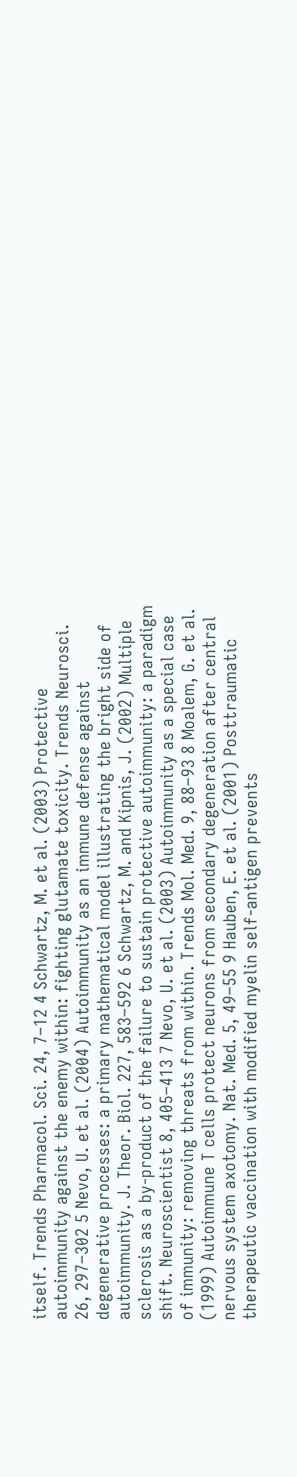itself. Trends Pharmacol. Sci. 24, 7–12 4 Schwartz, M. et al. (2003) Protective autoimmunity against the enemy within: fighting glutamate toxicity. Trends Neurosci. 26, 297–302 5 Nevo, U. et al. (2004) Autoimmunity as an immune defense against degenerative processes: a primary mathematical model illustrating the bright side of autoimmunity. J. Theor. Biol. 227, 583–592 6 Schwartz, M. and Kipnis, J. (2002) Multiple sclerosis as a by-product of the failure to sustain protective autoimmunity: a paradigm shift. Neuroscientist 8, 405–413 7 Nevo, U. et al. (2003) Autoimmunity as a special case of immunity: removing threats from within. Trends Mol. Med. 9, 88–93 8 Moalem, G. et al. (1999) Autoimmune T cells protect neurons from secondary degeneration after central nervous system axotomy. Nat. Med. 5, 49–55 9 Hauben, E. et al. (2001) Posttraumatic therapeutic vaccination with modified myelin self-antigen prevents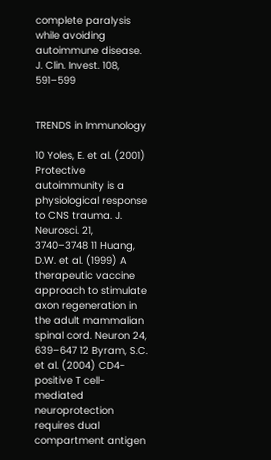complete paralysis while avoiding autoimmune disease. J. Clin. Invest. 108, 591–599


TRENDS in Immunology

10 Yoles, E. et al. (2001) Protective autoimmunity is a physiological response to CNS trauma. J. Neurosci. 21, 3740–3748 11 Huang, D.W. et al. (1999) A therapeutic vaccine approach to stimulate axon regeneration in the adult mammalian spinal cord. Neuron 24, 639–647 12 Byram, S.C. et al. (2004) CD4-positive T cell-mediated neuroprotection requires dual compartment antigen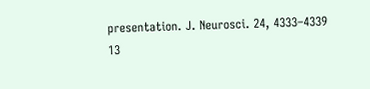presentation. J. Neurosci. 24, 4333–4339 13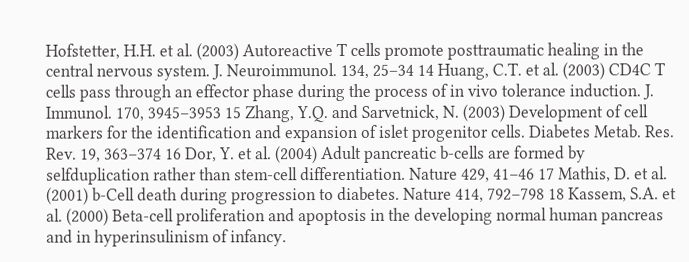Hofstetter, H.H. et al. (2003) Autoreactive T cells promote posttraumatic healing in the central nervous system. J. Neuroimmunol. 134, 25–34 14 Huang, C.T. et al. (2003) CD4C T cells pass through an effector phase during the process of in vivo tolerance induction. J. Immunol. 170, 3945–3953 15 Zhang, Y.Q. and Sarvetnick, N. (2003) Development of cell markers for the identification and expansion of islet progenitor cells. Diabetes Metab. Res. Rev. 19, 363–374 16 Dor, Y. et al. (2004) Adult pancreatic b-cells are formed by selfduplication rather than stem-cell differentiation. Nature 429, 41–46 17 Mathis, D. et al. (2001) b-Cell death during progression to diabetes. Nature 414, 792–798 18 Kassem, S.A. et al. (2000) Beta-cell proliferation and apoptosis in the developing normal human pancreas and in hyperinsulinism of infancy.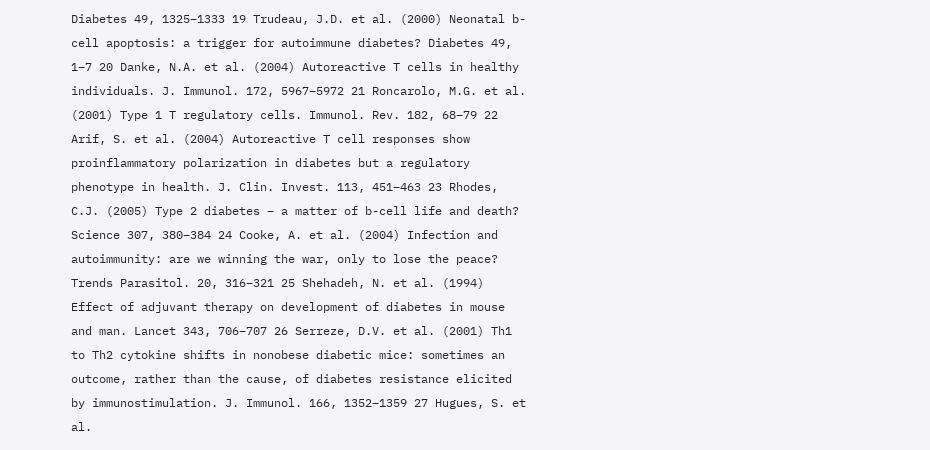Diabetes 49, 1325–1333 19 Trudeau, J.D. et al. (2000) Neonatal b-cell apoptosis: a trigger for autoimmune diabetes? Diabetes 49, 1–7 20 Danke, N.A. et al. (2004) Autoreactive T cells in healthy individuals. J. Immunol. 172, 5967–5972 21 Roncarolo, M.G. et al. (2001) Type 1 T regulatory cells. Immunol. Rev. 182, 68–79 22 Arif, S. et al. (2004) Autoreactive T cell responses show proinflammatory polarization in diabetes but a regulatory phenotype in health. J. Clin. Invest. 113, 451–463 23 Rhodes, C.J. (2005) Type 2 diabetes – a matter of b-cell life and death? Science 307, 380–384 24 Cooke, A. et al. (2004) Infection and autoimmunity: are we winning the war, only to lose the peace? Trends Parasitol. 20, 316–321 25 Shehadeh, N. et al. (1994) Effect of adjuvant therapy on development of diabetes in mouse and man. Lancet 343, 706–707 26 Serreze, D.V. et al. (2001) Th1 to Th2 cytokine shifts in nonobese diabetic mice: sometimes an outcome, rather than the cause, of diabetes resistance elicited by immunostimulation. J. Immunol. 166, 1352–1359 27 Hugues, S. et al.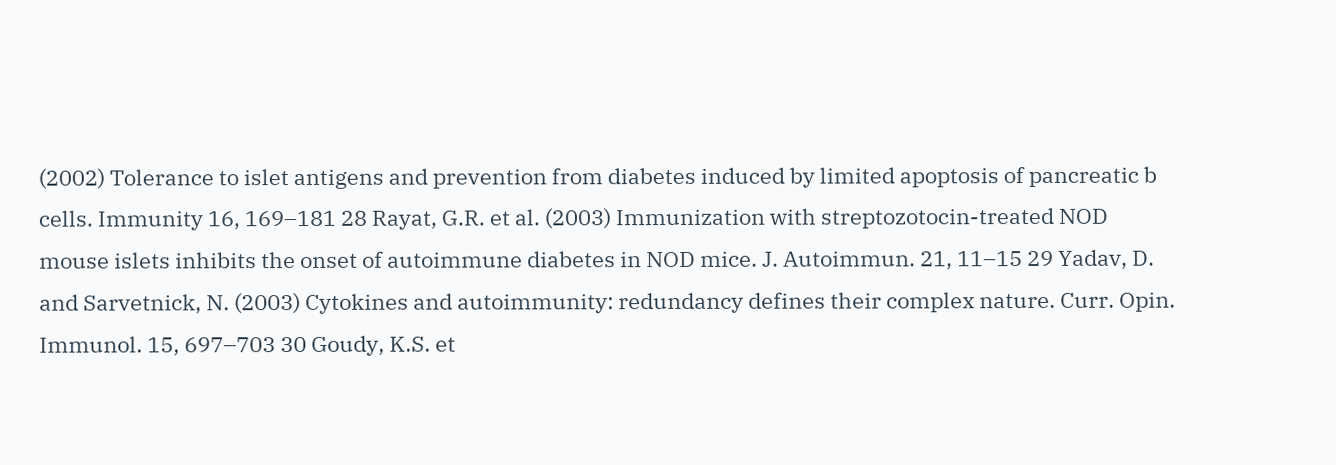(2002) Tolerance to islet antigens and prevention from diabetes induced by limited apoptosis of pancreatic b cells. Immunity 16, 169–181 28 Rayat, G.R. et al. (2003) Immunization with streptozotocin-treated NOD mouse islets inhibits the onset of autoimmune diabetes in NOD mice. J. Autoimmun. 21, 11–15 29 Yadav, D. and Sarvetnick, N. (2003) Cytokines and autoimmunity: redundancy defines their complex nature. Curr. Opin. Immunol. 15, 697–703 30 Goudy, K.S. et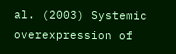al. (2003) Systemic overexpression of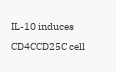IL-10 induces CD4CCD25C cell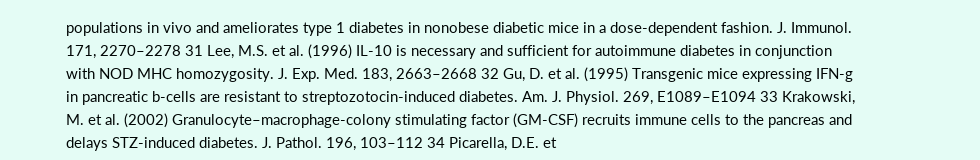populations in vivo and ameliorates type 1 diabetes in nonobese diabetic mice in a dose-dependent fashion. J. Immunol. 171, 2270–2278 31 Lee, M.S. et al. (1996) IL-10 is necessary and sufficient for autoimmune diabetes in conjunction with NOD MHC homozygosity. J. Exp. Med. 183, 2663–2668 32 Gu, D. et al. (1995) Transgenic mice expressing IFN-g in pancreatic b-cells are resistant to streptozotocin-induced diabetes. Am. J. Physiol. 269, E1089–E1094 33 Krakowski, M. et al. (2002) Granulocyte–macrophage-colony stimulating factor (GM-CSF) recruits immune cells to the pancreas and delays STZ-induced diabetes. J. Pathol. 196, 103–112 34 Picarella, D.E. et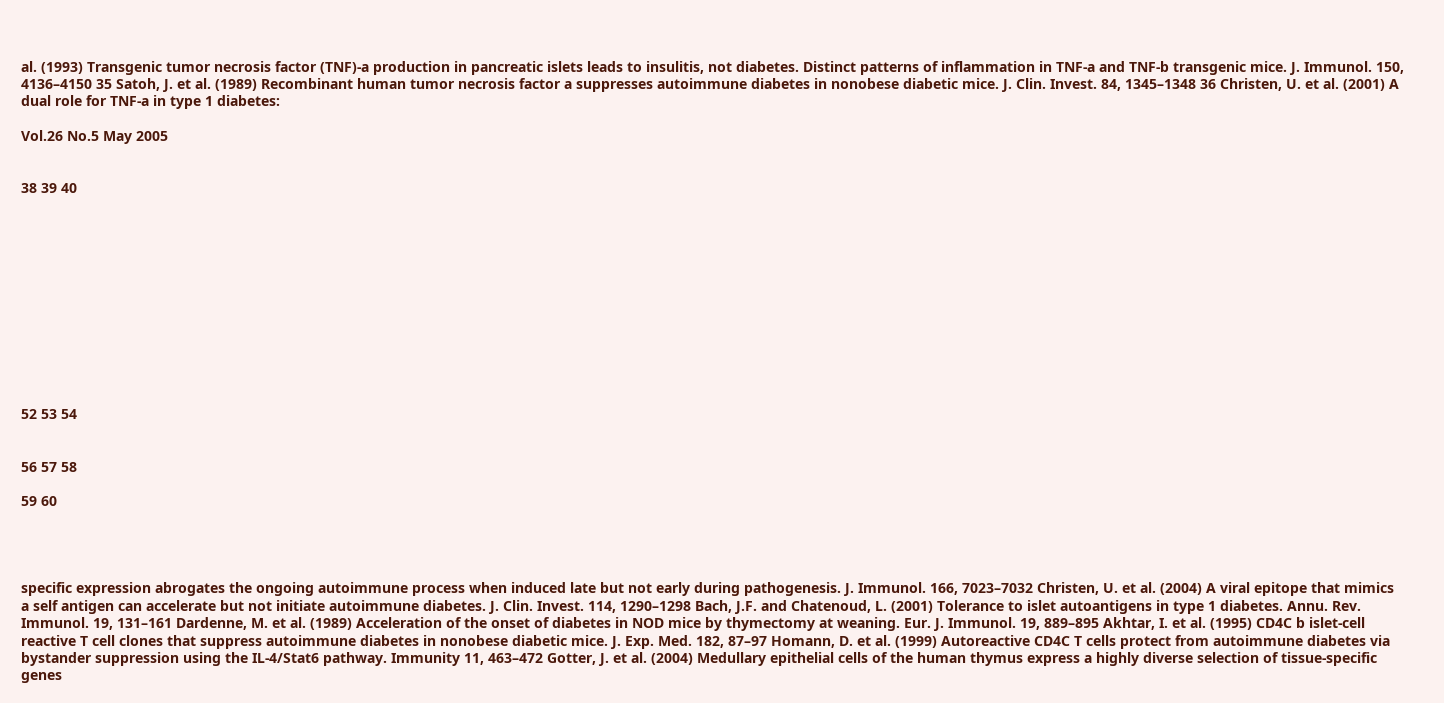al. (1993) Transgenic tumor necrosis factor (TNF)-a production in pancreatic islets leads to insulitis, not diabetes. Distinct patterns of inflammation in TNF-a and TNF-b transgenic mice. J. Immunol. 150, 4136–4150 35 Satoh, J. et al. (1989) Recombinant human tumor necrosis factor a suppresses autoimmune diabetes in nonobese diabetic mice. J. Clin. Invest. 84, 1345–1348 36 Christen, U. et al. (2001) A dual role for TNF-a in type 1 diabetes:

Vol.26 No.5 May 2005


38 39 40












52 53 54


56 57 58

59 60




specific expression abrogates the ongoing autoimmune process when induced late but not early during pathogenesis. J. Immunol. 166, 7023–7032 Christen, U. et al. (2004) A viral epitope that mimics a self antigen can accelerate but not initiate autoimmune diabetes. J. Clin. Invest. 114, 1290–1298 Bach, J.F. and Chatenoud, L. (2001) Tolerance to islet autoantigens in type 1 diabetes. Annu. Rev. Immunol. 19, 131–161 Dardenne, M. et al. (1989) Acceleration of the onset of diabetes in NOD mice by thymectomy at weaning. Eur. J. Immunol. 19, 889–895 Akhtar, I. et al. (1995) CD4C b islet-cell reactive T cell clones that suppress autoimmune diabetes in nonobese diabetic mice. J. Exp. Med. 182, 87–97 Homann, D. et al. (1999) Autoreactive CD4C T cells protect from autoimmune diabetes via bystander suppression using the IL-4/Stat6 pathway. Immunity 11, 463–472 Gotter, J. et al. (2004) Medullary epithelial cells of the human thymus express a highly diverse selection of tissue-specific genes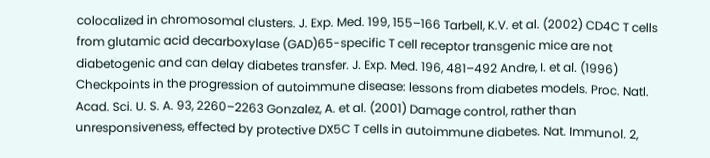colocalized in chromosomal clusters. J. Exp. Med. 199, 155–166 Tarbell, K.V. et al. (2002) CD4C T cells from glutamic acid decarboxylase (GAD)65-specific T cell receptor transgenic mice are not diabetogenic and can delay diabetes transfer. J. Exp. Med. 196, 481–492 Andre, I. et al. (1996) Checkpoints in the progression of autoimmune disease: lessons from diabetes models. Proc. Natl. Acad. Sci. U. S. A. 93, 2260–2263 Gonzalez, A. et al. (2001) Damage control, rather than unresponsiveness, effected by protective DX5C T cells in autoimmune diabetes. Nat. Immunol. 2,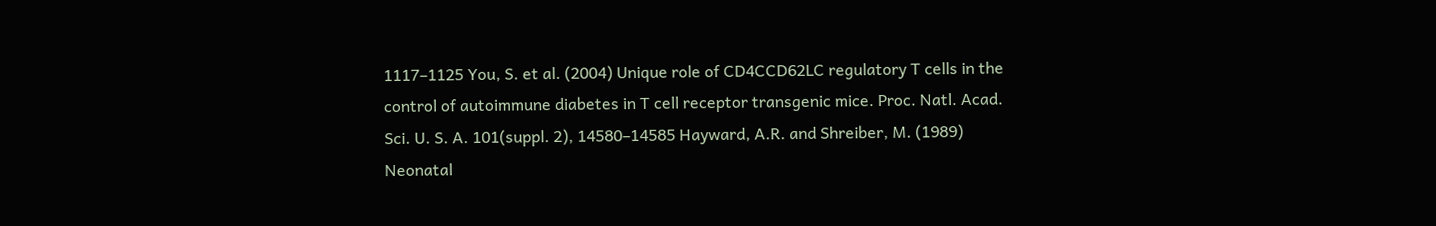1117–1125 You, S. et al. (2004) Unique role of CD4CCD62LC regulatory T cells in the control of autoimmune diabetes in T cell receptor transgenic mice. Proc. Natl. Acad. Sci. U. S. A. 101(suppl. 2), 14580–14585 Hayward, A.R. and Shreiber, M. (1989) Neonatal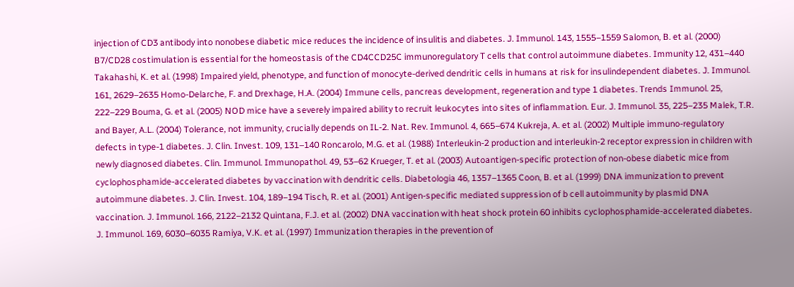injection of CD3 antibody into nonobese diabetic mice reduces the incidence of insulitis and diabetes. J. Immunol. 143, 1555–1559 Salomon, B. et al. (2000) B7/CD28 costimulation is essential for the homeostasis of the CD4CCD25C immunoregulatory T cells that control autoimmune diabetes. Immunity 12, 431–440 Takahashi, K. et al. (1998) Impaired yield, phenotype, and function of monocyte-derived dendritic cells in humans at risk for insulindependent diabetes. J. Immunol. 161, 2629–2635 Homo-Delarche, F. and Drexhage, H.A. (2004) Immune cells, pancreas development, regeneration and type 1 diabetes. Trends Immunol. 25, 222–229 Bouma, G. et al. (2005) NOD mice have a severely impaired ability to recruit leukocytes into sites of inflammation. Eur. J. Immunol. 35, 225–235 Malek, T.R. and Bayer, A.L. (2004) Tolerance, not immunity, crucially depends on IL-2. Nat. Rev. Immunol. 4, 665–674 Kukreja, A. et al. (2002) Multiple immuno-regulatory defects in type-1 diabetes. J. Clin. Invest. 109, 131–140 Roncarolo, M.G. et al. (1988) Interleukin-2 production and interleukin-2 receptor expression in children with newly diagnosed diabetes. Clin. Immunol. Immunopathol. 49, 53–62 Krueger, T. et al. (2003) Autoantigen-specific protection of non-obese diabetic mice from cyclophosphamide-accelerated diabetes by vaccination with dendritic cells. Diabetologia 46, 1357–1365 Coon, B. et al. (1999) DNA immunization to prevent autoimmune diabetes. J. Clin. Invest. 104, 189–194 Tisch, R. et al. (2001) Antigen-specific mediated suppression of b cell autoimmunity by plasmid DNA vaccination. J. Immunol. 166, 2122–2132 Quintana, F.J. et al. (2002) DNA vaccination with heat shock protein 60 inhibits cyclophosphamide-accelerated diabetes. J. Immunol. 169, 6030–6035 Ramiya, V.K. et al. (1997) Immunization therapies in the prevention of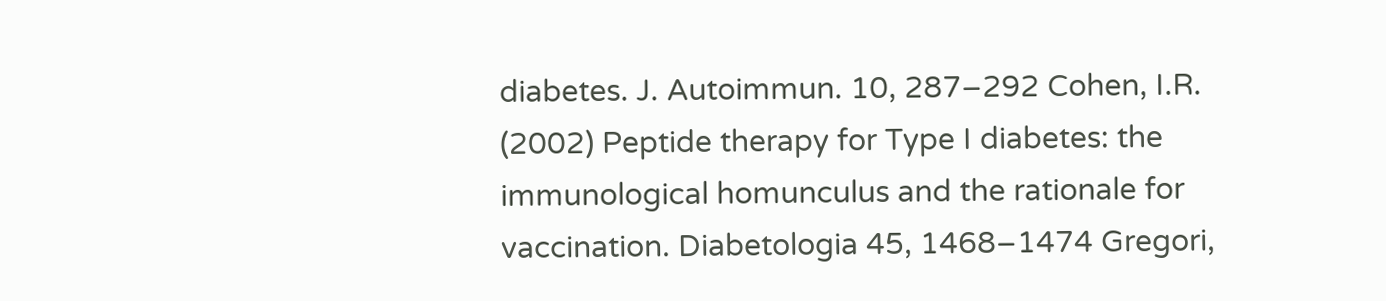diabetes. J. Autoimmun. 10, 287–292 Cohen, I.R. (2002) Peptide therapy for Type I diabetes: the immunological homunculus and the rationale for vaccination. Diabetologia 45, 1468–1474 Gregori,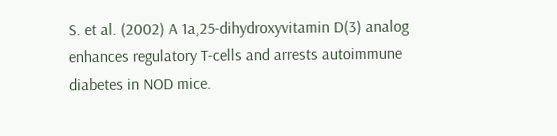S. et al. (2002) A 1a,25-dihydroxyvitamin D(3) analog enhances regulatory T-cells and arrests autoimmune diabetes in NOD mice.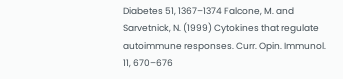Diabetes 51, 1367–1374 Falcone, M. and Sarvetnick, N. (1999) Cytokines that regulate autoimmune responses. Curr. Opin. Immunol. 11, 670–676